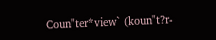Coun"ter*view` (koun"t?r-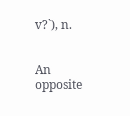v?`), n.


An opposite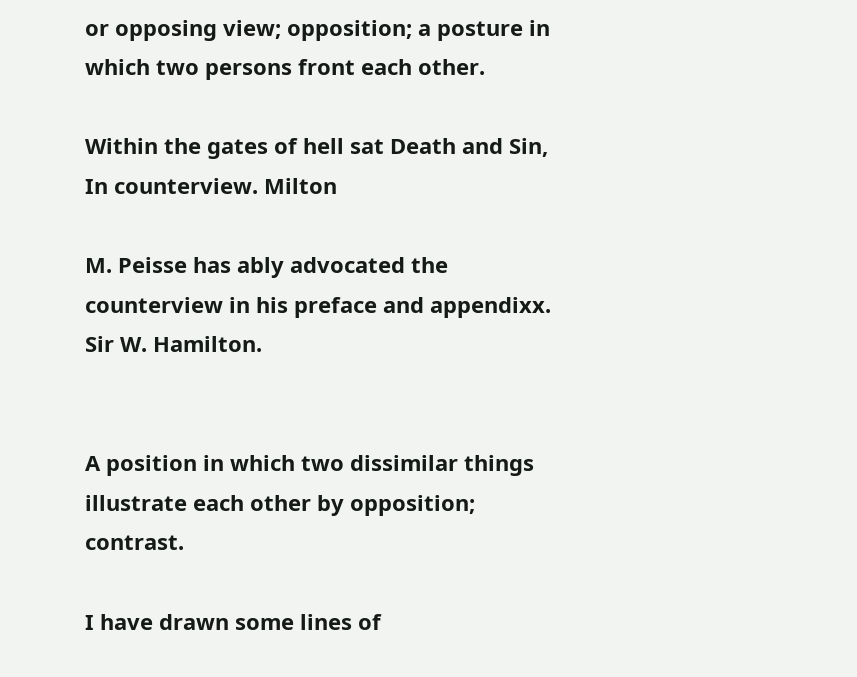or opposing view; opposition; a posture in which two persons front each other.

Within the gates of hell sat Death and Sin, In counterview. Milton

M. Peisse has ably advocated the counterview in his preface and appendixx. Sir W. Hamilton.


A position in which two dissimilar things illustrate each other by opposition; contrast.

I have drawn some lines of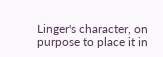Linger's character, on purpose to place it in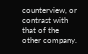counterview, or contrast with that of the other company.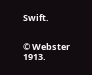Swift.


© Webster 1913.